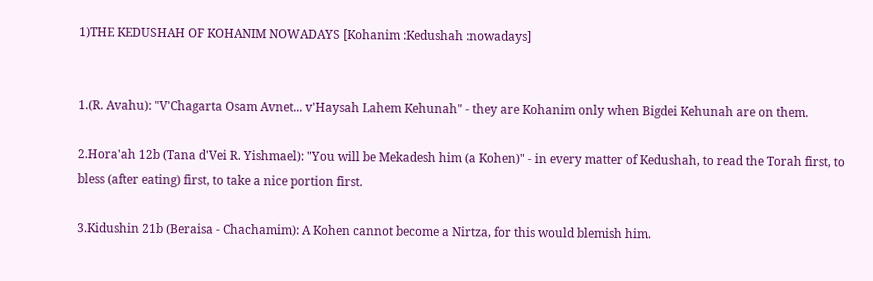1)THE KEDUSHAH OF KOHANIM NOWADAYS [Kohanim :Kedushah :nowadays]


1.(R. Avahu): "V'Chagarta Osam Avnet... v'Haysah Lahem Kehunah" - they are Kohanim only when Bigdei Kehunah are on them.

2.Hora'ah 12b (Tana d'Vei R. Yishmael): "You will be Mekadesh him (a Kohen)" - in every matter of Kedushah, to read the Torah first, to bless (after eating) first, to take a nice portion first.

3.Kidushin 21b (Beraisa - Chachamim): A Kohen cannot become a Nirtza, for this would blemish him.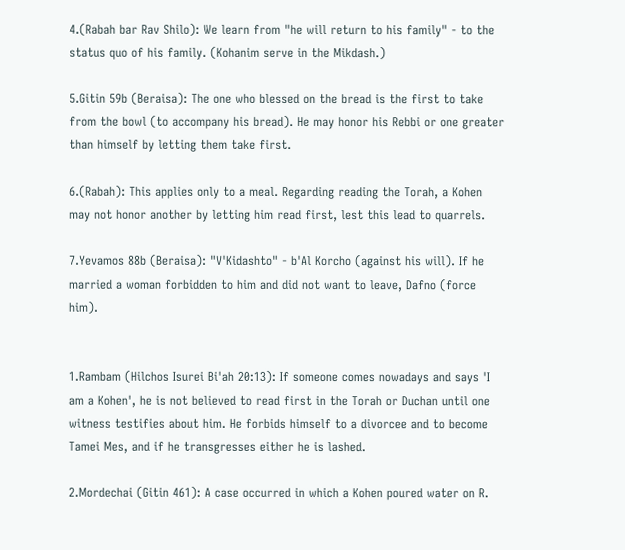4.(Rabah bar Rav Shilo): We learn from "he will return to his family" - to the status quo of his family. (Kohanim serve in the Mikdash.)

5.Gitin 59b (Beraisa): The one who blessed on the bread is the first to take from the bowl (to accompany his bread). He may honor his Rebbi or one greater than himself by letting them take first.

6.(Rabah): This applies only to a meal. Regarding reading the Torah, a Kohen may not honor another by letting him read first, lest this lead to quarrels.

7.Yevamos 88b (Beraisa): "V'Kidashto" - b'Al Korcho (against his will). If he married a woman forbidden to him and did not want to leave, Dafno (force him).


1.Rambam (Hilchos Isurei Bi'ah 20:13): If someone comes nowadays and says 'I am a Kohen', he is not believed to read first in the Torah or Duchan until one witness testifies about him. He forbids himself to a divorcee and to become Tamei Mes, and if he transgresses either he is lashed.

2.Mordechai (Gitin 461): A case occurred in which a Kohen poured water on R.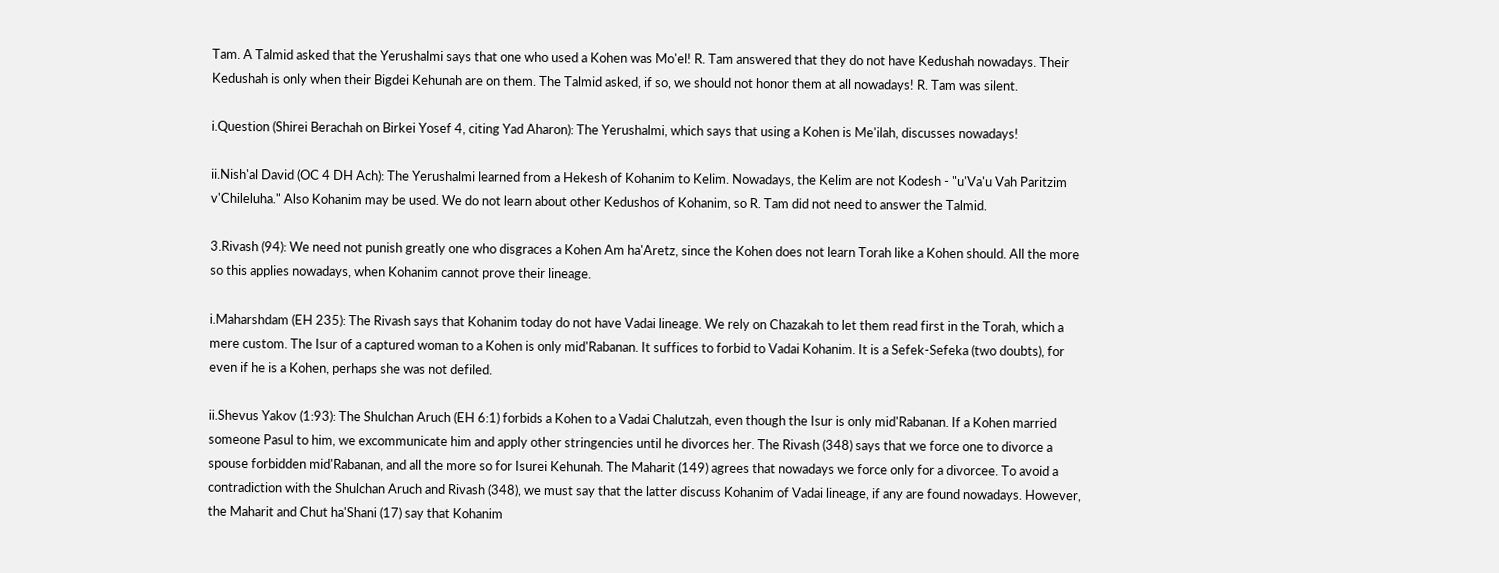Tam. A Talmid asked that the Yerushalmi says that one who used a Kohen was Mo'el! R. Tam answered that they do not have Kedushah nowadays. Their Kedushah is only when their Bigdei Kehunah are on them. The Talmid asked, if so, we should not honor them at all nowadays! R. Tam was silent.

i.Question (Shirei Berachah on Birkei Yosef 4, citing Yad Aharon): The Yerushalmi, which says that using a Kohen is Me'ilah, discusses nowadays!

ii.Nish'al David (OC 4 DH Ach): The Yerushalmi learned from a Hekesh of Kohanim to Kelim. Nowadays, the Kelim are not Kodesh - "u'Va'u Vah Paritzim v'Chileluha." Also Kohanim may be used. We do not learn about other Kedushos of Kohanim, so R. Tam did not need to answer the Talmid.

3.Rivash (94): We need not punish greatly one who disgraces a Kohen Am ha'Aretz, since the Kohen does not learn Torah like a Kohen should. All the more so this applies nowadays, when Kohanim cannot prove their lineage.

i.Maharshdam (EH 235): The Rivash says that Kohanim today do not have Vadai lineage. We rely on Chazakah to let them read first in the Torah, which a mere custom. The Isur of a captured woman to a Kohen is only mid'Rabanan. It suffices to forbid to Vadai Kohanim. It is a Sefek-Sefeka (two doubts), for even if he is a Kohen, perhaps she was not defiled.

ii.Shevus Yakov (1:93): The Shulchan Aruch (EH 6:1) forbids a Kohen to a Vadai Chalutzah, even though the Isur is only mid'Rabanan. If a Kohen married someone Pasul to him, we excommunicate him and apply other stringencies until he divorces her. The Rivash (348) says that we force one to divorce a spouse forbidden mid'Rabanan, and all the more so for Isurei Kehunah. The Maharit (149) agrees that nowadays we force only for a divorcee. To avoid a contradiction with the Shulchan Aruch and Rivash (348), we must say that the latter discuss Kohanim of Vadai lineage, if any are found nowadays. However, the Maharit and Chut ha'Shani (17) say that Kohanim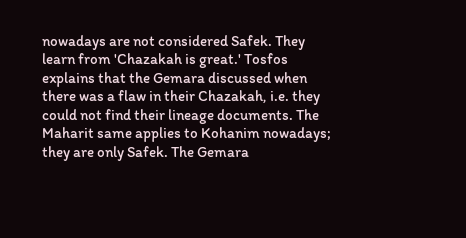nowadays are not considered Safek. They learn from 'Chazakah is great.' Tosfos explains that the Gemara discussed when there was a flaw in their Chazakah, i.e. they could not find their lineage documents. The Maharit same applies to Kohanim nowadays; they are only Safek. The Gemara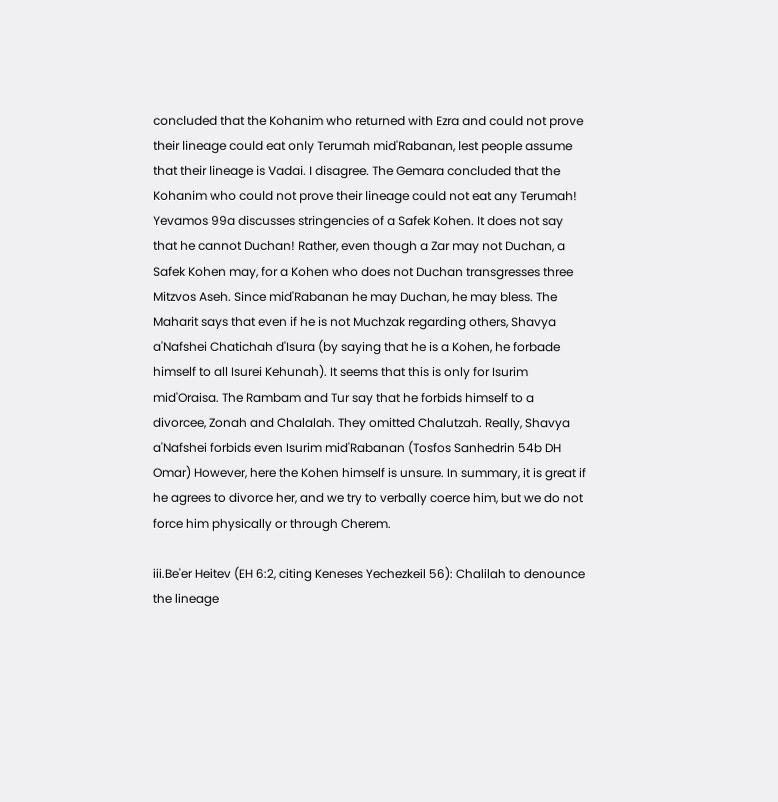concluded that the Kohanim who returned with Ezra and could not prove their lineage could eat only Terumah mid'Rabanan, lest people assume that their lineage is Vadai. I disagree. The Gemara concluded that the Kohanim who could not prove their lineage could not eat any Terumah! Yevamos 99a discusses stringencies of a Safek Kohen. It does not say that he cannot Duchan! Rather, even though a Zar may not Duchan, a Safek Kohen may, for a Kohen who does not Duchan transgresses three Mitzvos Aseh. Since mid'Rabanan he may Duchan, he may bless. The Maharit says that even if he is not Muchzak regarding others, Shavya a'Nafshei Chatichah d'Isura (by saying that he is a Kohen, he forbade himself to all Isurei Kehunah). It seems that this is only for Isurim mid'Oraisa. The Rambam and Tur say that he forbids himself to a divorcee, Zonah and Chalalah. They omitted Chalutzah. Really, Shavya a'Nafshei forbids even Isurim mid'Rabanan (Tosfos Sanhedrin 54b DH Omar) However, here the Kohen himself is unsure. In summary, it is great if he agrees to divorce her, and we try to verbally coerce him, but we do not force him physically or through Cherem.

iii.Be'er Heitev (EH 6:2, citing Keneses Yechezkeil 56): Chalilah to denounce the lineage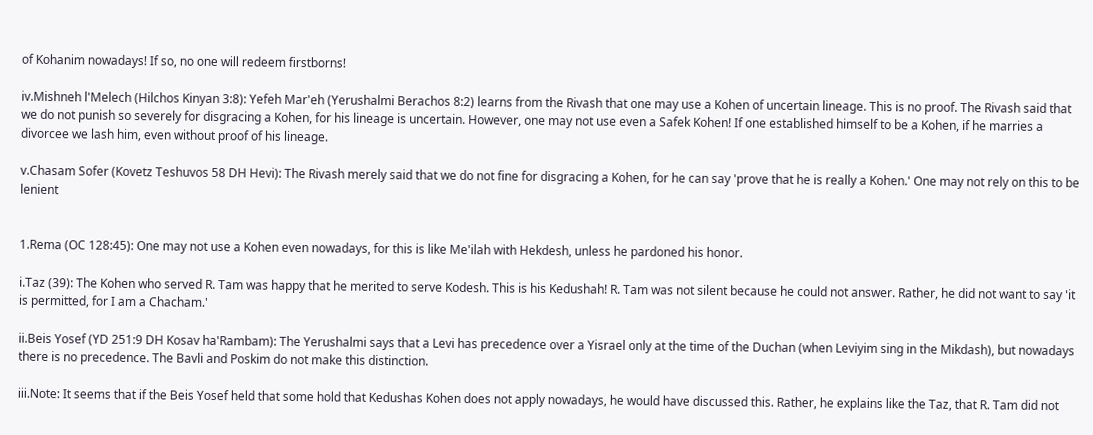of Kohanim nowadays! If so, no one will redeem firstborns!

iv.Mishneh l'Melech (Hilchos Kinyan 3:8): Yefeh Mar'eh (Yerushalmi Berachos 8:2) learns from the Rivash that one may use a Kohen of uncertain lineage. This is no proof. The Rivash said that we do not punish so severely for disgracing a Kohen, for his lineage is uncertain. However, one may not use even a Safek Kohen! If one established himself to be a Kohen, if he marries a divorcee we lash him, even without proof of his lineage.

v.Chasam Sofer (Kovetz Teshuvos 58 DH Hevi): The Rivash merely said that we do not fine for disgracing a Kohen, for he can say 'prove that he is really a Kohen.' One may not rely on this to be lenient


1.Rema (OC 128:45): One may not use a Kohen even nowadays, for this is like Me'ilah with Hekdesh, unless he pardoned his honor.

i.Taz (39): The Kohen who served R. Tam was happy that he merited to serve Kodesh. This is his Kedushah! R. Tam was not silent because he could not answer. Rather, he did not want to say 'it is permitted, for I am a Chacham.'

ii.Beis Yosef (YD 251:9 DH Kosav ha'Rambam): The Yerushalmi says that a Levi has precedence over a Yisrael only at the time of the Duchan (when Leviyim sing in the Mikdash), but nowadays there is no precedence. The Bavli and Poskim do not make this distinction.

iii.Note: It seems that if the Beis Yosef held that some hold that Kedushas Kohen does not apply nowadays, he would have discussed this. Rather, he explains like the Taz, that R. Tam did not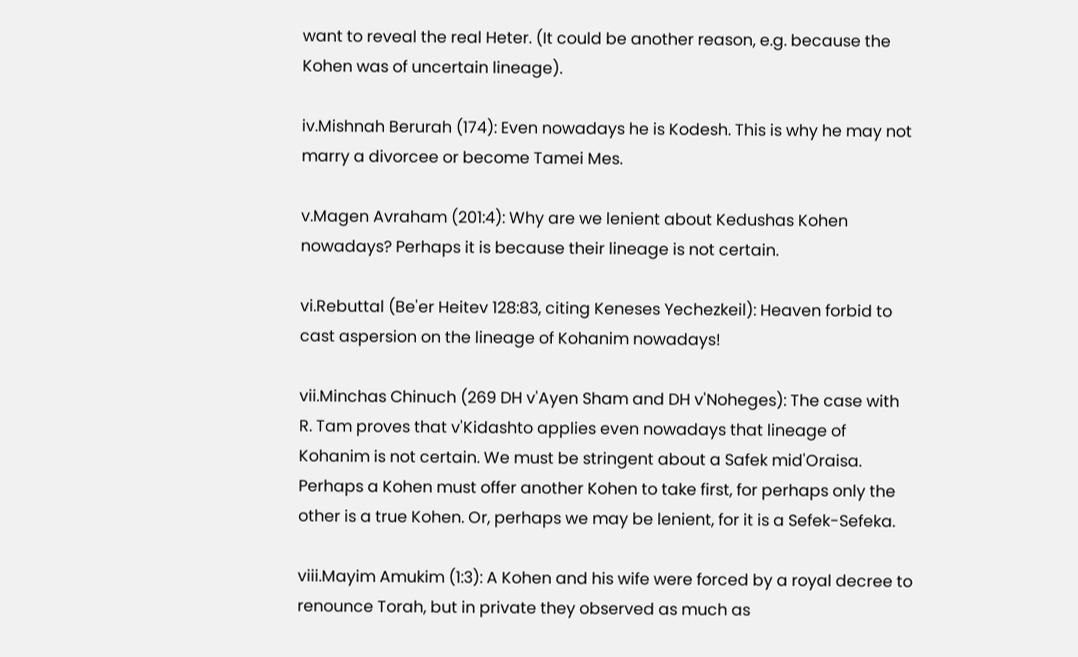want to reveal the real Heter. (It could be another reason, e.g. because the Kohen was of uncertain lineage).

iv.Mishnah Berurah (174): Even nowadays he is Kodesh. This is why he may not marry a divorcee or become Tamei Mes.

v.Magen Avraham (201:4): Why are we lenient about Kedushas Kohen nowadays? Perhaps it is because their lineage is not certain.

vi.Rebuttal (Be'er Heitev 128:83, citing Keneses Yechezkeil): Heaven forbid to cast aspersion on the lineage of Kohanim nowadays!

vii.Minchas Chinuch (269 DH v'Ayen Sham and DH v'Noheges): The case with R. Tam proves that v'Kidashto applies even nowadays that lineage of Kohanim is not certain. We must be stringent about a Safek mid'Oraisa. Perhaps a Kohen must offer another Kohen to take first, for perhaps only the other is a true Kohen. Or, perhaps we may be lenient, for it is a Sefek-Sefeka.

viii.Mayim Amukim (1:3): A Kohen and his wife were forced by a royal decree to renounce Torah, but in private they observed as much as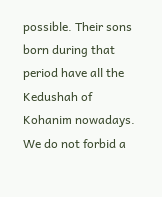possible. Their sons born during that period have all the Kedushah of Kohanim nowadays. We do not forbid a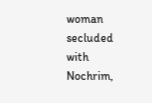woman secluded with Nochrim,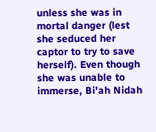unless she was in mortal danger (lest she seduced her captor to try to save herself). Even though she was unable to immerse, Bi'ah Nidah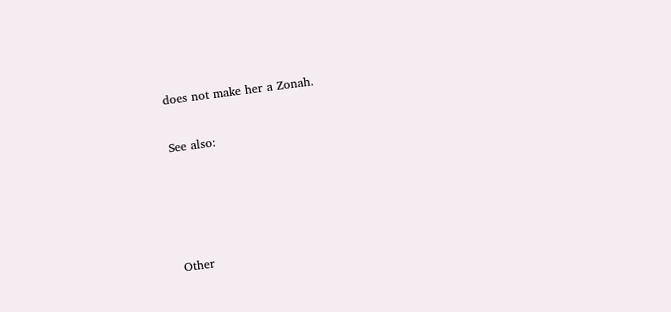does not make her a Zonah.

See also:




Other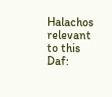Halachos relevant to this Daf: